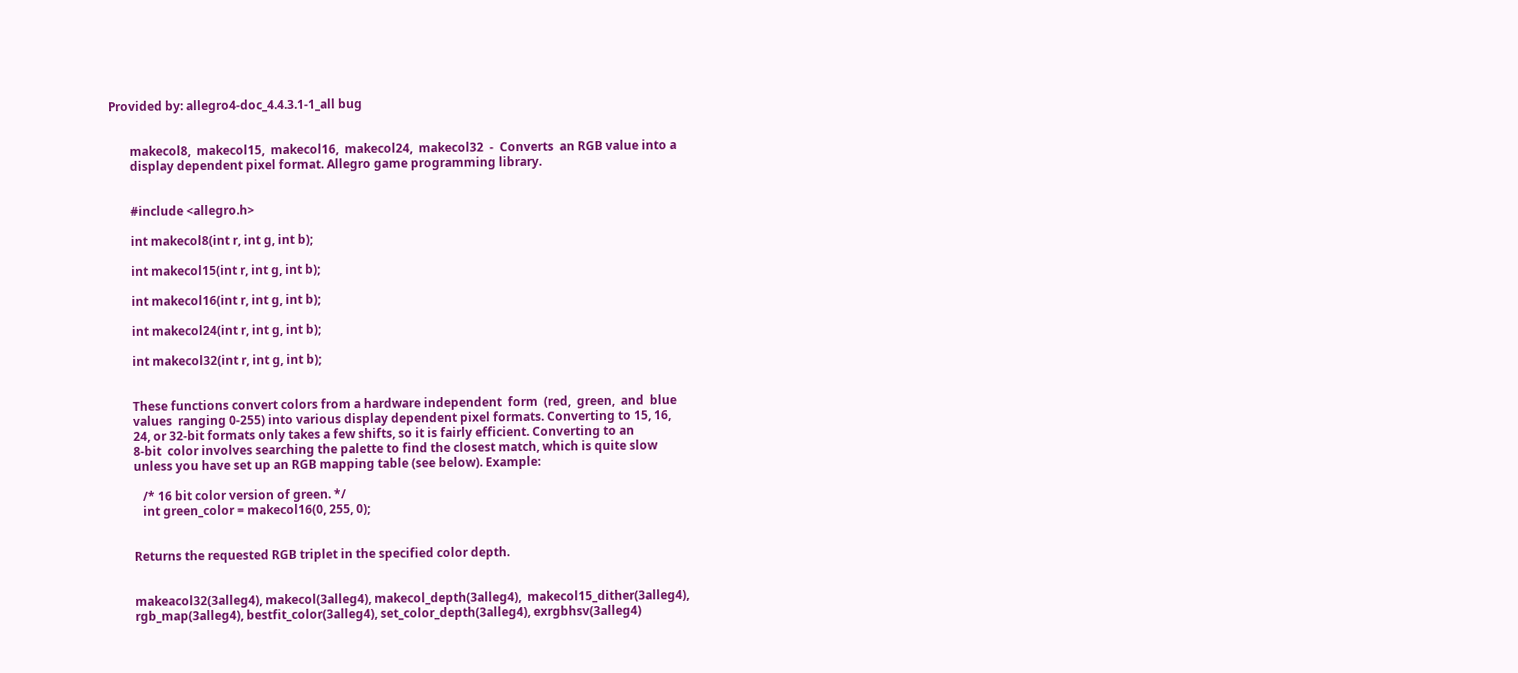Provided by: allegro4-doc_4.4.3.1-1_all bug


       makecol8,  makecol15,  makecol16,  makecol24,  makecol32  -  Converts  an RGB value into a
       display dependent pixel format. Allegro game programming library.


       #include <allegro.h>

       int makecol8(int r, int g, int b);

       int makecol15(int r, int g, int b);

       int makecol16(int r, int g, int b);

       int makecol24(int r, int g, int b);

       int makecol32(int r, int g, int b);


       These functions convert colors from a hardware independent  form  (red,  green,  and  blue
       values  ranging 0-255) into various display dependent pixel formats. Converting to 15, 16,
       24, or 32-bit formats only takes a few shifts, so it is fairly efficient. Converting to an
       8-bit  color involves searching the palette to find the closest match, which is quite slow
       unless you have set up an RGB mapping table (see below). Example:

          /* 16 bit color version of green. */
          int green_color = makecol16(0, 255, 0);


       Returns the requested RGB triplet in the specified color depth.


       makeacol32(3alleg4), makecol(3alleg4), makecol_depth(3alleg4),  makecol15_dither(3alleg4),
       rgb_map(3alleg4), bestfit_color(3alleg4), set_color_depth(3alleg4), exrgbhsv(3alleg4)